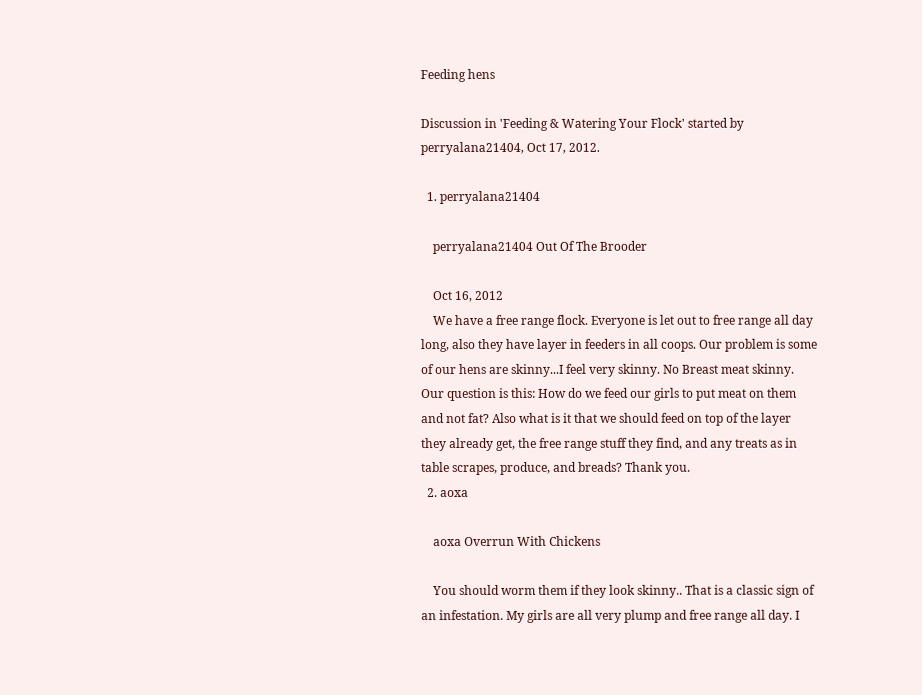Feeding hens

Discussion in 'Feeding & Watering Your Flock' started by perryalana21404, Oct 17, 2012.

  1. perryalana21404

    perryalana21404 Out Of The Brooder

    Oct 16, 2012
    We have a free range flock. Everyone is let out to free range all day long, also they have layer in feeders in all coops. Our problem is some of our hens are skinny...I feel very skinny. No Breast meat skinny. Our question is this: How do we feed our girls to put meat on them and not fat? Also what is it that we should feed on top of the layer they already get, the free range stuff they find, and any treats as in table scrapes, produce, and breads? Thank you.
  2. aoxa

    aoxa Overrun With Chickens

    You should worm them if they look skinny.. That is a classic sign of an infestation. My girls are all very plump and free range all day. I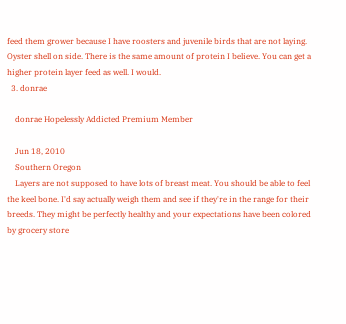feed them grower because I have roosters and juvenile birds that are not laying. Oyster shell on side. There is the same amount of protein I believe. You can get a higher protein layer feed as well. I would.
  3. donrae

    donrae Hopelessly Addicted Premium Member

    Jun 18, 2010
    Southern Oregon
    Layers are not supposed to have lots of breast meat. You should be able to feel the keel bone. I'd say actually weigh them and see if they're in the range for their breeds. They might be perfectly healthy and your expectations have been colored by grocery store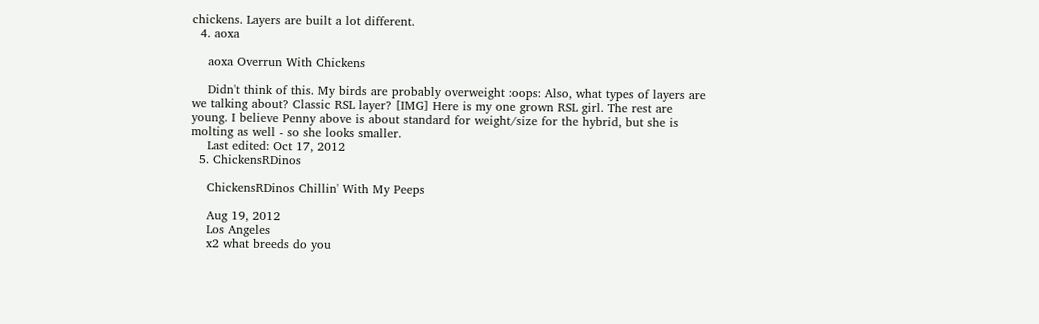chickens. Layers are built a lot different.
  4. aoxa

    aoxa Overrun With Chickens

    Didn't think of this. My birds are probably overweight :oops: Also, what types of layers are we talking about? Classic RSL layer? [IMG] Here is my one grown RSL girl. The rest are young. I believe Penny above is about standard for weight/size for the hybrid, but she is molting as well - so she looks smaller.
    Last edited: Oct 17, 2012
  5. ChickensRDinos

    ChickensRDinos Chillin' With My Peeps

    Aug 19, 2012
    Los Angeles
    x2 what breeds do you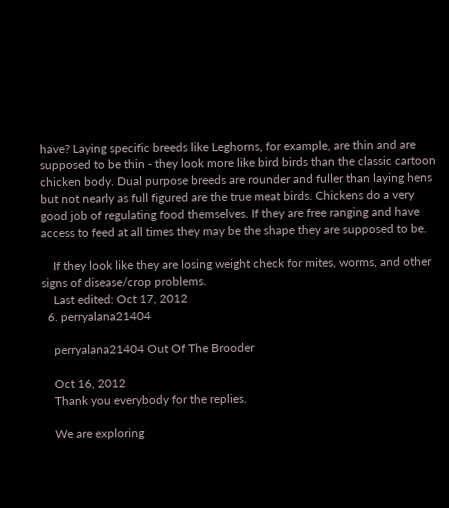have? Laying specific breeds like Leghorns, for example, are thin and are supposed to be thin - they look more like bird birds than the classic cartoon chicken body. Dual purpose breeds are rounder and fuller than laying hens but not nearly as full figured are the true meat birds. Chickens do a very good job of regulating food themselves. If they are free ranging and have access to feed at all times they may be the shape they are supposed to be.

    If they look like they are losing weight check for mites, worms, and other signs of disease/crop problems.
    Last edited: Oct 17, 2012
  6. perryalana21404

    perryalana21404 Out Of The Brooder

    Oct 16, 2012
    Thank you everybody for the replies.

    We are exploring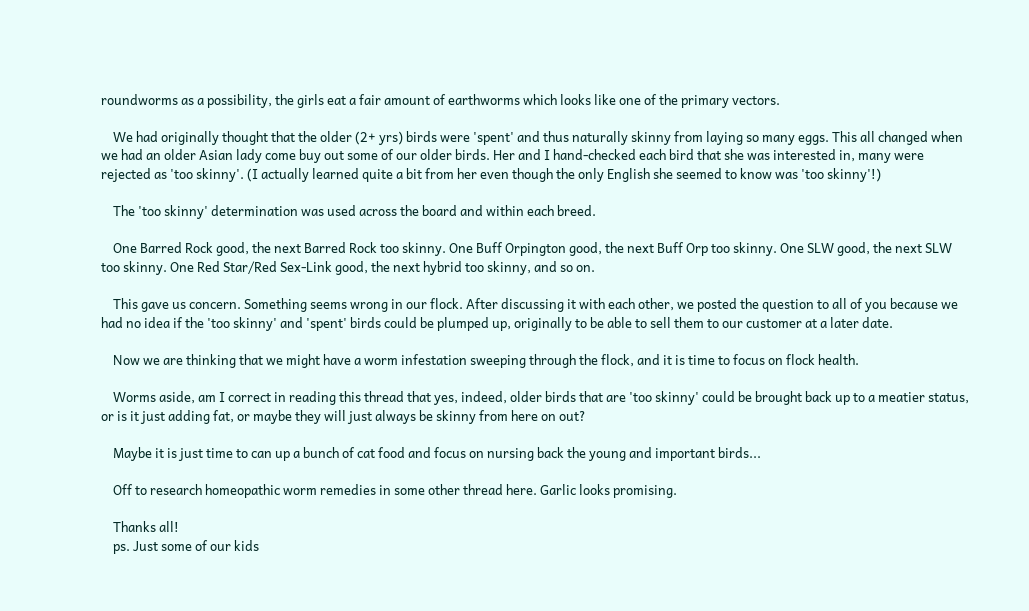roundworms as a possibility, the girls eat a fair amount of earthworms which looks like one of the primary vectors.

    We had originally thought that the older (2+ yrs) birds were 'spent' and thus naturally skinny from laying so many eggs. This all changed when we had an older Asian lady come buy out some of our older birds. Her and I hand-checked each bird that she was interested in, many were rejected as 'too skinny'. (I actually learned quite a bit from her even though the only English she seemed to know was 'too skinny'!)

    The 'too skinny' determination was used across the board and within each breed.

    One Barred Rock good, the next Barred Rock too skinny. One Buff Orpington good, the next Buff Orp too skinny. One SLW good, the next SLW too skinny. One Red Star/Red Sex-Link good, the next hybrid too skinny, and so on.

    This gave us concern. Something seems wrong in our flock. After discussing it with each other, we posted the question to all of you because we had no idea if the 'too skinny' and 'spent' birds could be plumped up, originally to be able to sell them to our customer at a later date.

    Now we are thinking that we might have a worm infestation sweeping through the flock, and it is time to focus on flock health.

    Worms aside, am I correct in reading this thread that yes, indeed, older birds that are 'too skinny' could be brought back up to a meatier status, or is it just adding fat, or maybe they will just always be skinny from here on out?

    Maybe it is just time to can up a bunch of cat food and focus on nursing back the young and important birds...

    Off to research homeopathic worm remedies in some other thread here. Garlic looks promising.

    Thanks all!
    ps. Just some of our kids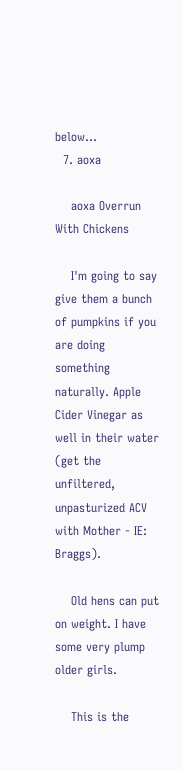below...
  7. aoxa

    aoxa Overrun With Chickens

    I'm going to say give them a bunch of pumpkins if you are doing something naturally. Apple Cider Vinegar as well in their water (get the unfiltered, unpasturized ACV with Mother - IE: Braggs).

    Old hens can put on weight. I have some very plump older girls.

    This is the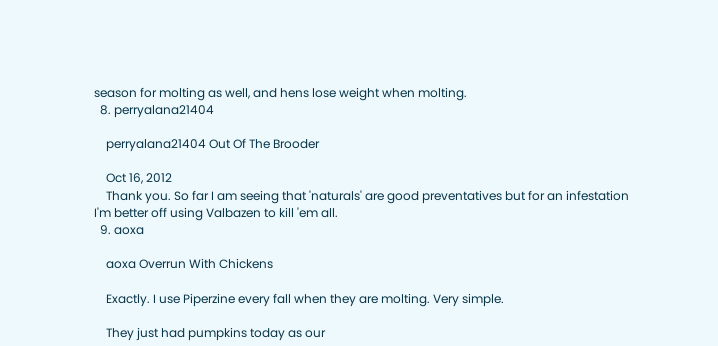season for molting as well, and hens lose weight when molting.
  8. perryalana21404

    perryalana21404 Out Of The Brooder

    Oct 16, 2012
    Thank you. So far I am seeing that 'naturals' are good preventatives but for an infestation I'm better off using Valbazen to kill 'em all.
  9. aoxa

    aoxa Overrun With Chickens

    Exactly. I use Piperzine every fall when they are molting. Very simple.

    They just had pumpkins today as our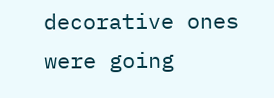decorative ones were going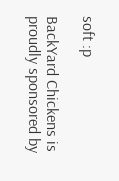soft :p

BackYard Chickens is proudly sponsored by